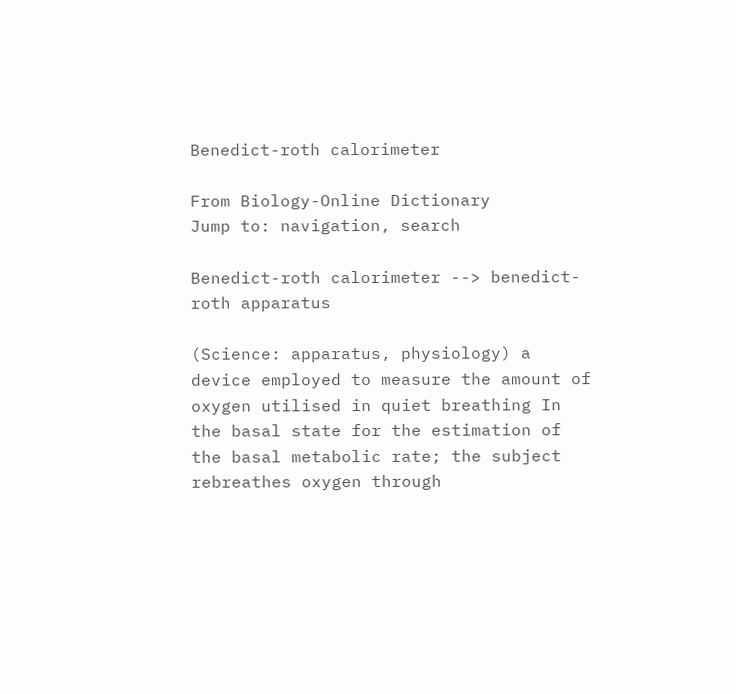Benedict-roth calorimeter

From Biology-Online Dictionary
Jump to: navigation, search

Benedict-roth calorimeter --> benedict-roth apparatus

(Science: apparatus, physiology) a device employed to measure the amount of oxygen utilised in quiet breathing In the basal state for the estimation of the basal metabolic rate; the subject rebreathes oxygen through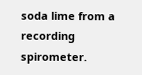soda lime from a recording spirometer.